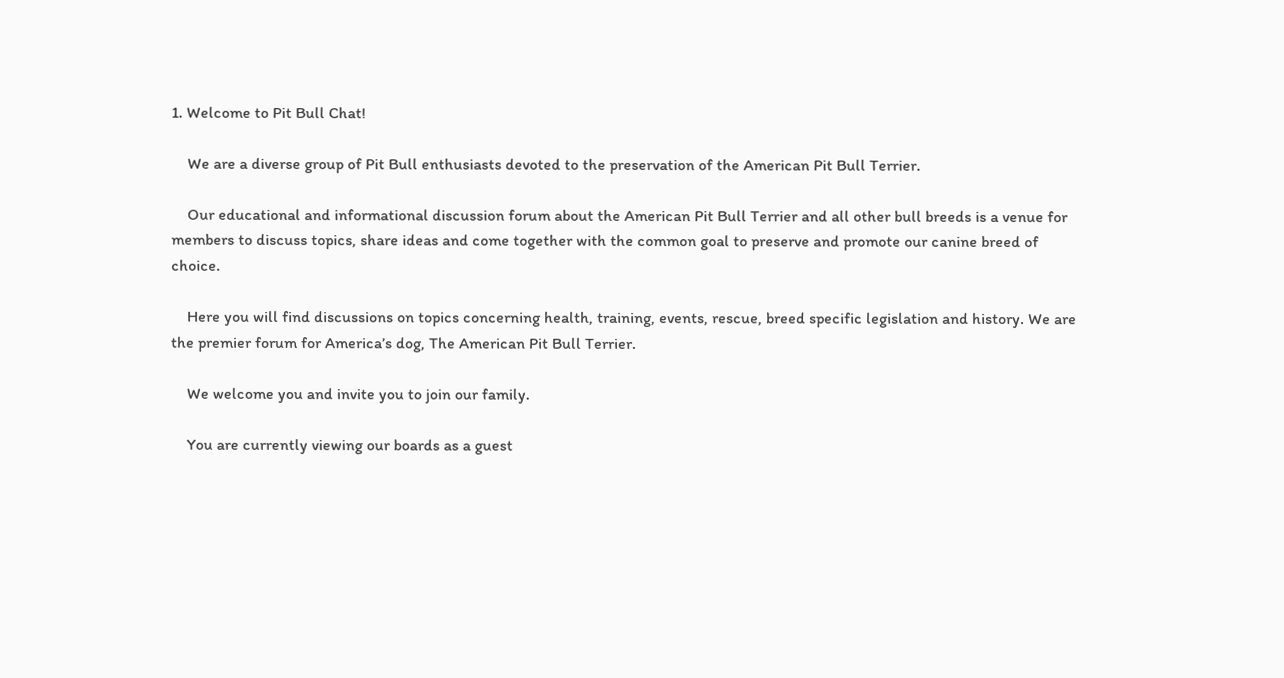1. Welcome to Pit Bull Chat!

    We are a diverse group of Pit Bull enthusiasts devoted to the preservation of the American Pit Bull Terrier.

    Our educational and informational discussion forum about the American Pit Bull Terrier and all other bull breeds is a venue for members to discuss topics, share ideas and come together with the common goal to preserve and promote our canine breed of choice.

    Here you will find discussions on topics concerning health, training, events, rescue, breed specific legislation and history. We are the premier forum for America’s dog, The American Pit Bull Terrier.

    We welcome you and invite you to join our family.

    You are currently viewing our boards as a guest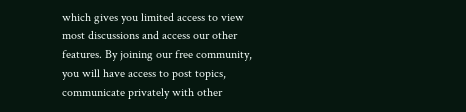which gives you limited access to view most discussions and access our other features. By joining our free community, you will have access to post topics, communicate privately with other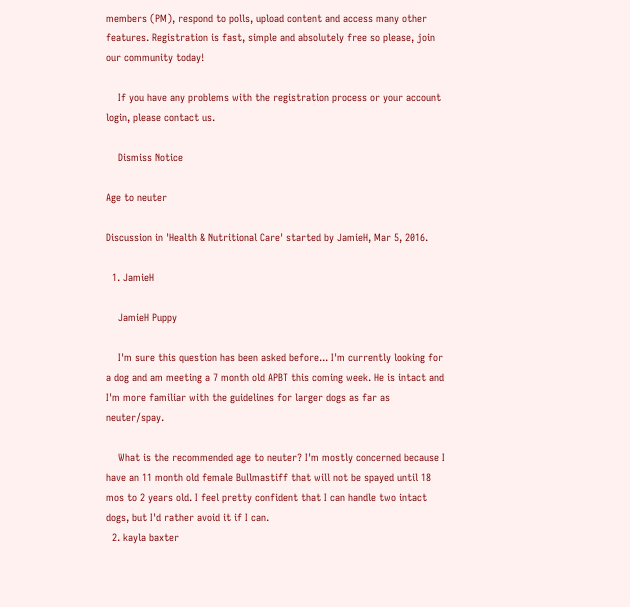members (PM), respond to polls, upload content and access many other features. Registration is fast, simple and absolutely free so please, join our community today!

    If you have any problems with the registration process or your account login, please contact us.

    Dismiss Notice

Age to neuter

Discussion in 'Health & Nutritional Care' started by JamieH, Mar 5, 2016.

  1. JamieH

    JamieH Puppy

    I'm sure this question has been asked before... I'm currently looking for a dog and am meeting a 7 month old APBT this coming week. He is intact and I'm more familiar with the guidelines for larger dogs as far as neuter/spay.

    What is the recommended age to neuter? I'm mostly concerned because I have an 11 month old female Bullmastiff that will not be spayed until 18 mos to 2 years old. I feel pretty confident that I can handle two intact dogs, but I'd rather avoid it if I can.
  2. kayla baxter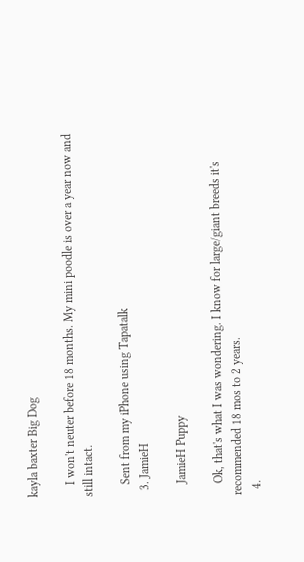kayla baxter Big Dog

    I won't neuter before 18 months. My mini poodle is over a year now and still intact.

    Sent from my iPhone using Tapatalk
  3. JamieH

    JamieH Puppy

    Ok, that's what I was wondering. I know for large/giant breeds it's recommended 18 mos to 2 years.
  4.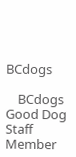BCdogs

    BCdogs Good Dog Staff Member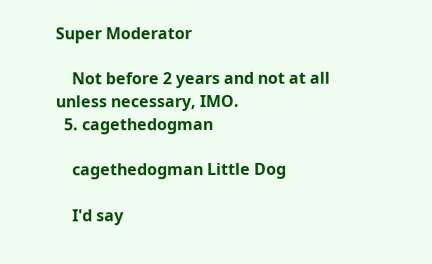Super Moderator

    Not before 2 years and not at all unless necessary, IMO.
  5. cagethedogman

    cagethedogman Little Dog

    I'd say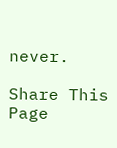never.

Share This Page